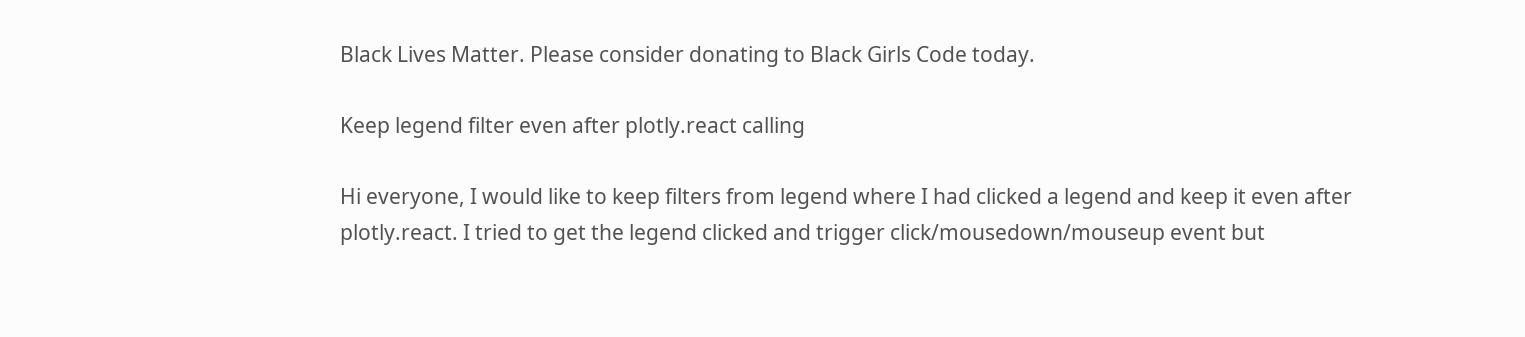Black Lives Matter. Please consider donating to Black Girls Code today.

Keep legend filter even after plotly.react calling

Hi everyone, I would like to keep filters from legend where I had clicked a legend and keep it even after plotly.react. I tried to get the legend clicked and trigger click/mousedown/mouseup event but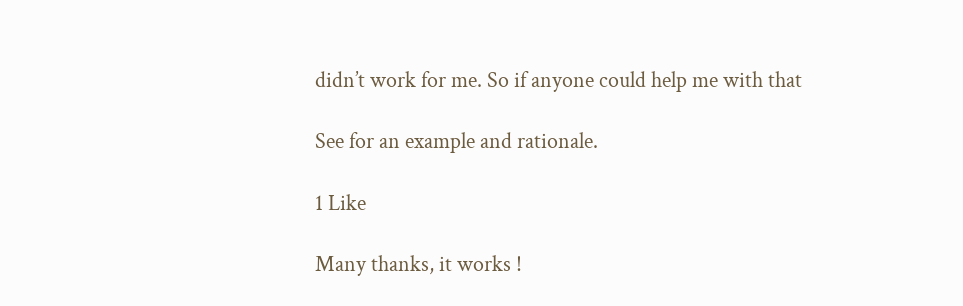didn’t work for me. So if anyone could help me with that

See for an example and rationale.

1 Like

Many thanks, it works !